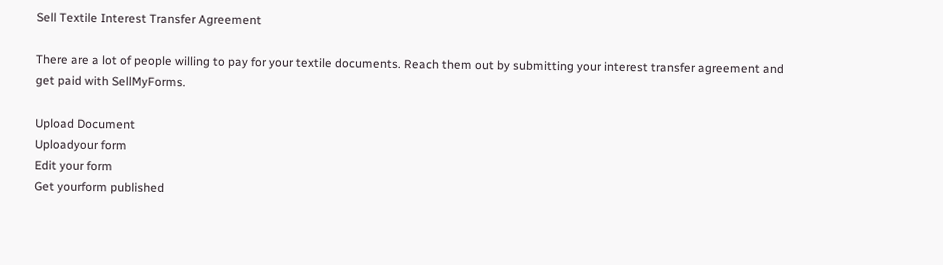Sell Textile Interest Transfer Agreement

There are a lot of people willing to pay for your textile documents. Reach them out by submitting your interest transfer agreement and get paid with SellMyForms.

Upload Document
Uploadyour form
Edit your form
Get yourform published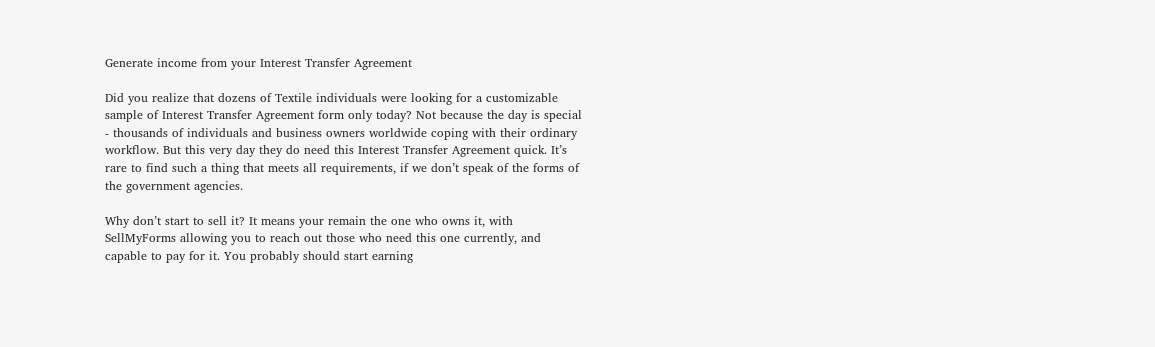Generate income from your Interest Transfer Agreement

Did you realize that dozens of Textile individuals were looking for a customizable sample of Interest Transfer Agreement form only today? Not because the day is special - thousands of individuals and business owners worldwide coping with their ordinary workflow. But this very day they do need this Interest Transfer Agreement quick. It’s rare to find such a thing that meets all requirements, if we don’t speak of the forms of the government agencies.

Why don’t start to sell it? It means your remain the one who owns it, with SellMyForms allowing you to reach out those who need this one currently, and capable to pay for it. You probably should start earning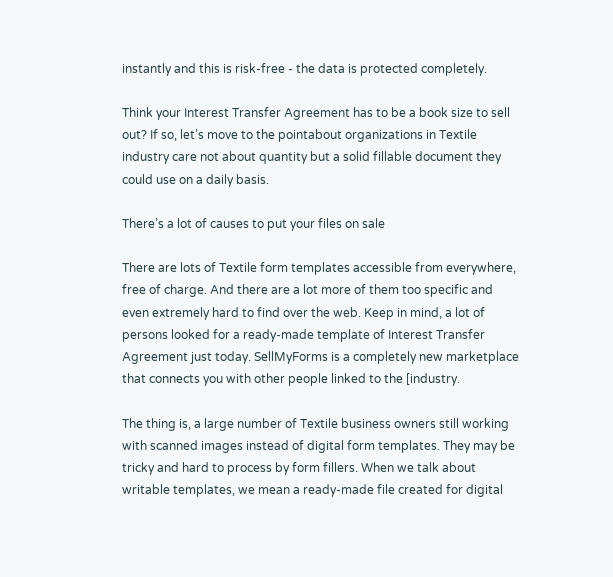instantly and this is risk-free - the data is protected completely.

Think your Interest Transfer Agreement has to be a book size to sell out? If so, let’s move to the pointabout organizations in Textile industry care not about quantity but a solid fillable document they could use on a daily basis.

There’s a lot of causes to put your files on sale

There are lots of Textile form templates accessible from everywhere, free of charge. And there are a lot more of them too specific and even extremely hard to find over the web. Keep in mind, a lot of persons looked for a ready-made template of Interest Transfer Agreement just today. SellMyForms is a completely new marketplace that connects you with other people linked to the [industry.

The thing is, a large number of Textile business owners still working with scanned images instead of digital form templates. They may be tricky and hard to process by form fillers. When we talk about writable templates, we mean a ready-made file created for digital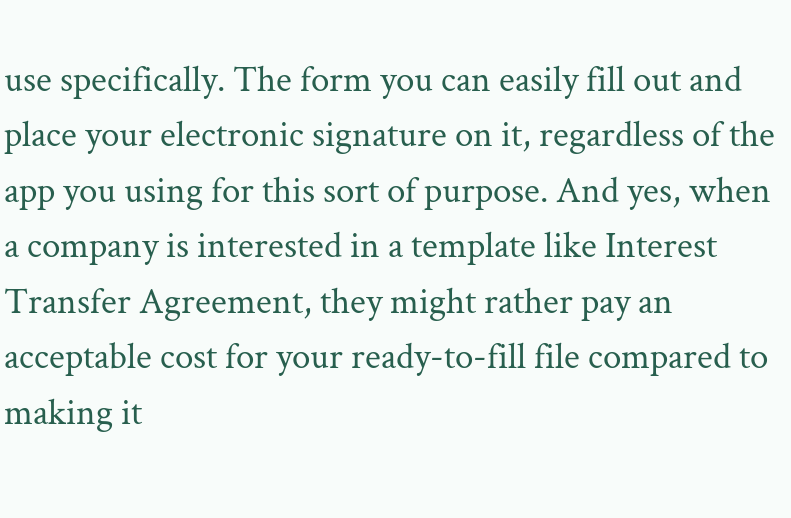use specifically. The form you can easily fill out and place your electronic signature on it, regardless of the app you using for this sort of purpose. And yes, when a company is interested in a template like Interest Transfer Agreement, they might rather pay an acceptable cost for your ready-to-fill file compared to making it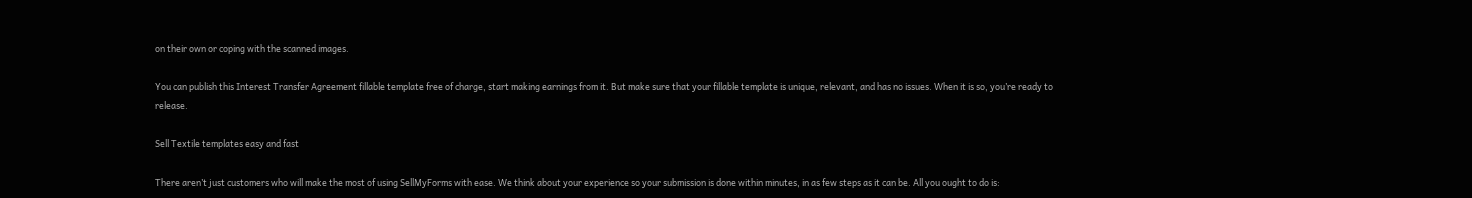on their own or coping with the scanned images.

You can publish this Interest Transfer Agreement fillable template free of charge, start making earnings from it. But make sure that your fillable template is unique, relevant, and has no issues. When it is so, you’re ready to release.

Sell Textile templates easy and fast

There aren’t just customers who will make the most of using SellMyForms with ease. We think about your experience so your submission is done within minutes, in as few steps as it can be. All you ought to do is: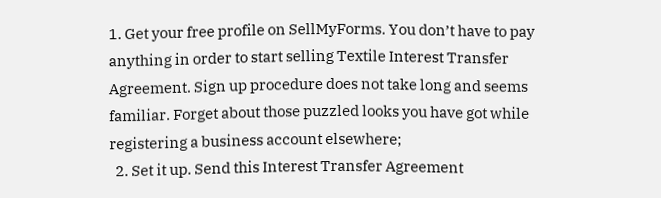1. Get your free profile on SellMyForms. You don’t have to pay anything in order to start selling Textile Interest Transfer Agreement. Sign up procedure does not take long and seems familiar. Forget about those puzzled looks you have got while registering a business account elsewhere;
  2. Set it up. Send this Interest Transfer Agreement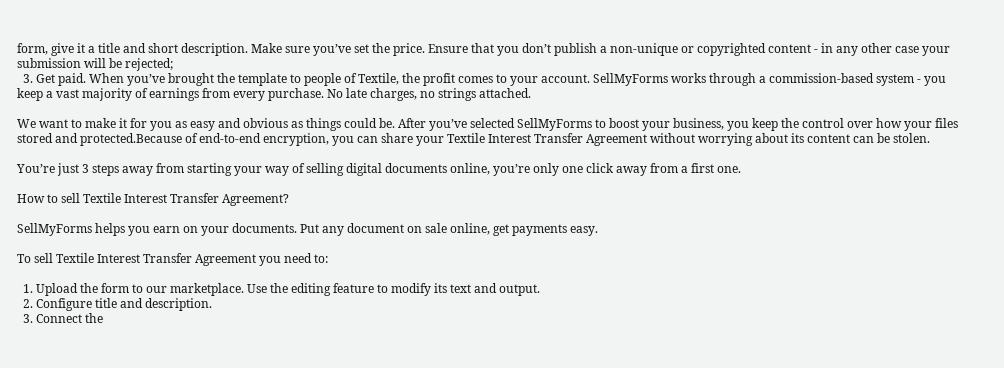form, give it a title and short description. Make sure you’ve set the price. Ensure that you don’t publish a non-unique or copyrighted content - in any other case your submission will be rejected;
  3. Get paid. When you’ve brought the template to people of Textile, the profit comes to your account. SellMyForms works through a commission-based system - you keep a vast majority of earnings from every purchase. No late charges, no strings attached.

We want to make it for you as easy and obvious as things could be. After you’ve selected SellMyForms to boost your business, you keep the control over how your files stored and protected.Because of end-to-end encryption, you can share your Textile Interest Transfer Agreement without worrying about its content can be stolen.

You’re just 3 steps away from starting your way of selling digital documents online, you’re only one click away from a first one.

How to sell Textile Interest Transfer Agreement?

SellMyForms helps you earn on your documents. Put any document on sale online, get payments easy.

To sell Textile Interest Transfer Agreement you need to:

  1. Upload the form to our marketplace. Use the editing feature to modify its text and output.
  2. Configure title and description.
  3. Connect the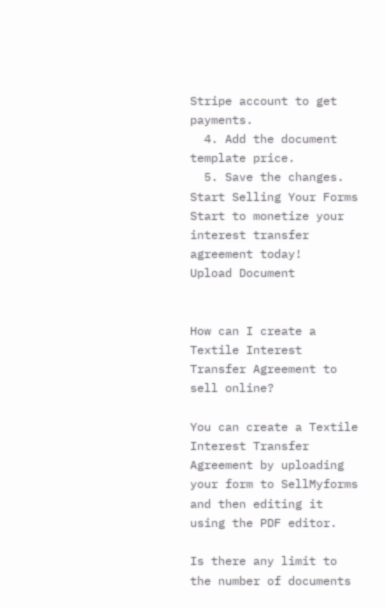Stripe account to get payments.
  4. Add the document template price.
  5. Save the changes.
Start Selling Your Forms
Start to monetize your interest transfer agreement today!
Upload Document


How can I create a Textile Interest Transfer Agreement to sell online?

You can create a Textile Interest Transfer Agreement by uploading your form to SellMyforms and then editing it using the PDF editor.

Is there any limit to the number of documents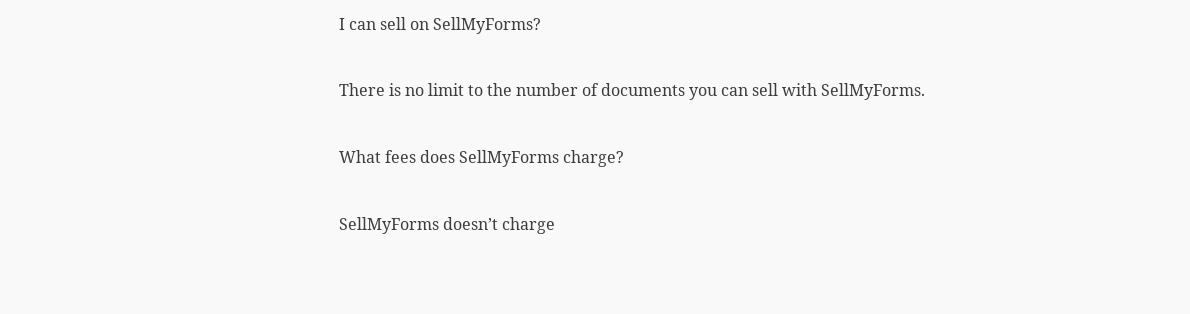I can sell on SellMyForms?

There is no limit to the number of documents you can sell with SellMyForms.

What fees does SellMyForms charge?

SellMyForms doesn’t charge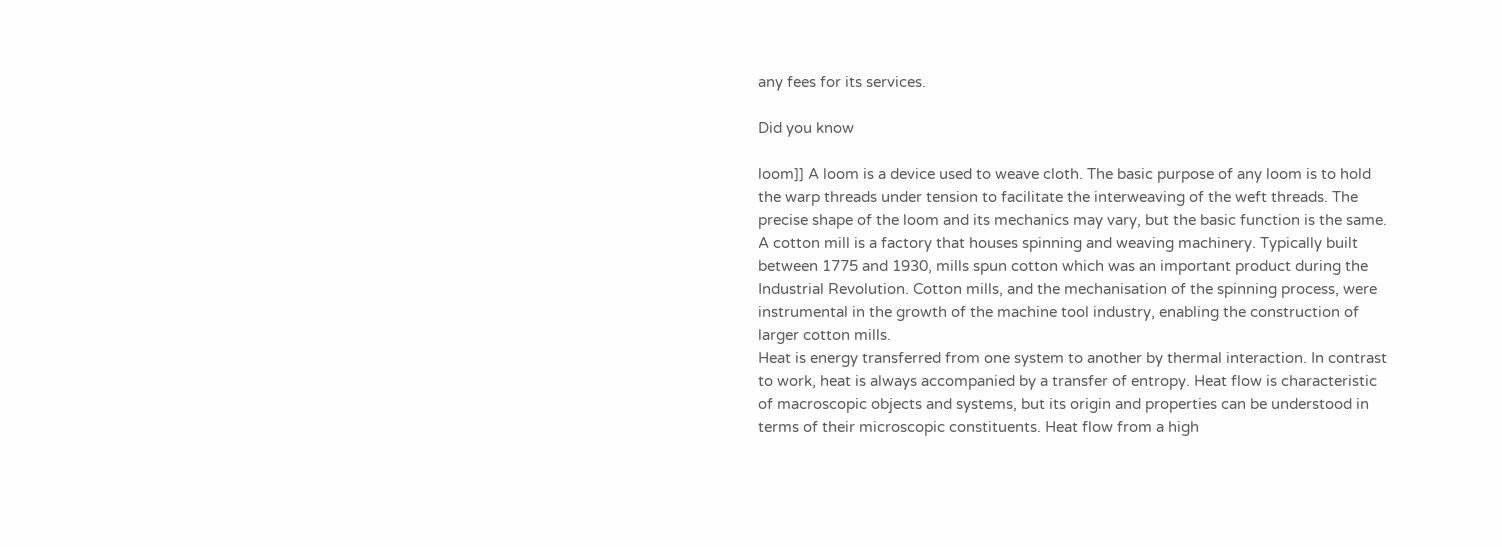any fees for its services.

Did you know

loom]] A loom is a device used to weave cloth. The basic purpose of any loom is to hold the warp threads under tension to facilitate the interweaving of the weft threads. The precise shape of the loom and its mechanics may vary, but the basic function is the same.
A cotton mill is a factory that houses spinning and weaving machinery. Typically built between 1775 and 1930, mills spun cotton which was an important product during the Industrial Revolution. Cotton mills, and the mechanisation of the spinning process, were instrumental in the growth of the machine tool industry, enabling the construction of larger cotton mills.
Heat is energy transferred from one system to another by thermal interaction. In contrast to work, heat is always accompanied by a transfer of entropy. Heat flow is characteristic of macroscopic objects and systems, but its origin and properties can be understood in terms of their microscopic constituents. Heat flow from a high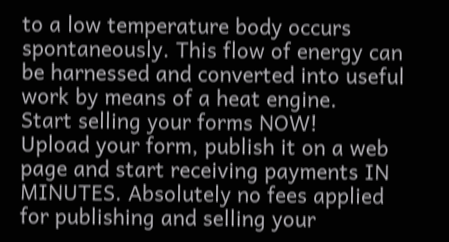to a low temperature body occurs spontaneously. This flow of energy can be harnessed and converted into useful work by means of a heat engine.
Start selling your forms NOW!
Upload your form, publish it on a web page and start receiving payments IN MINUTES. Absolutely no fees applied for publishing and selling your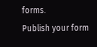forms.
Publish your form